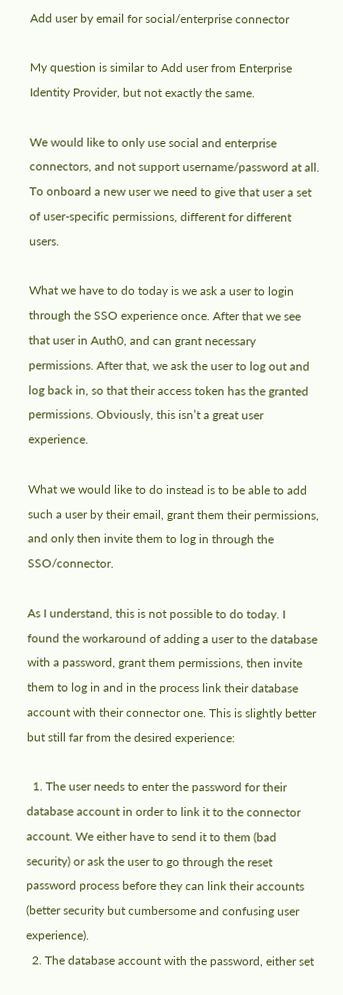Add user by email for social/enterprise connector

My question is similar to Add user from Enterprise Identity Provider, but not exactly the same.

We would like to only use social and enterprise connectors, and not support username/password at all. To onboard a new user we need to give that user a set of user-specific permissions, different for different users.

What we have to do today is we ask a user to login through the SSO experience once. After that we see that user in Auth0, and can grant necessary permissions. After that, we ask the user to log out and log back in, so that their access token has the granted permissions. Obviously, this isn’t a great user experience.

What we would like to do instead is to be able to add such a user by their email, grant them their permissions, and only then invite them to log in through the SSO/connector.

As I understand, this is not possible to do today. I found the workaround of adding a user to the database with a password, grant them permissions, then invite them to log in and in the process link their database account with their connector one. This is slightly better but still far from the desired experience:

  1. The user needs to enter the password for their database account in order to link it to the connector account. We either have to send it to them (bad security) or ask the user to go through the reset password process before they can link their accounts (better security but cumbersome and confusing user experience).
  2. The database account with the password, either set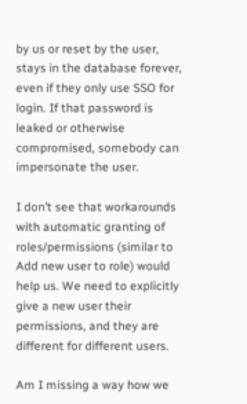by us or reset by the user, stays in the database forever, even if they only use SSO for login. If that password is leaked or otherwise compromised, somebody can impersonate the user.

I don’t see that workarounds with automatic granting of roles/permissions (similar to Add new user to role) would help us. We need to explicitly give a new user their permissions, and they are different for different users.

Am I missing a way how we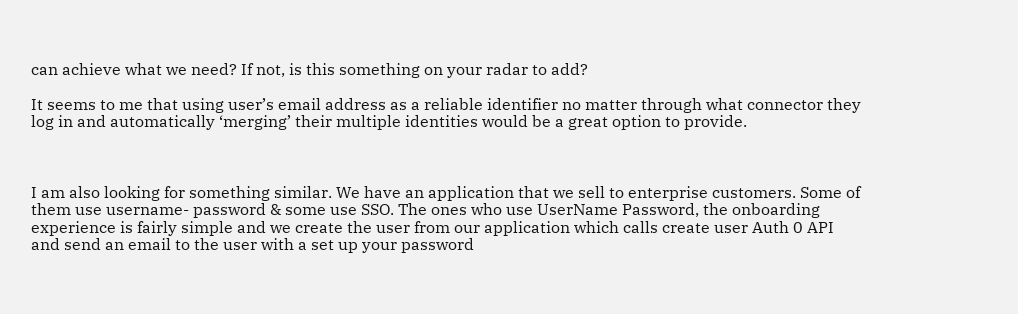can achieve what we need? If not, is this something on your radar to add?

It seems to me that using user’s email address as a reliable identifier no matter through what connector they log in and automatically ‘merging’ their multiple identities would be a great option to provide.



I am also looking for something similar. We have an application that we sell to enterprise customers. Some of them use username- password & some use SSO. The ones who use UserName Password, the onboarding experience is fairly simple and we create the user from our application which calls create user Auth 0 API and send an email to the user with a set up your password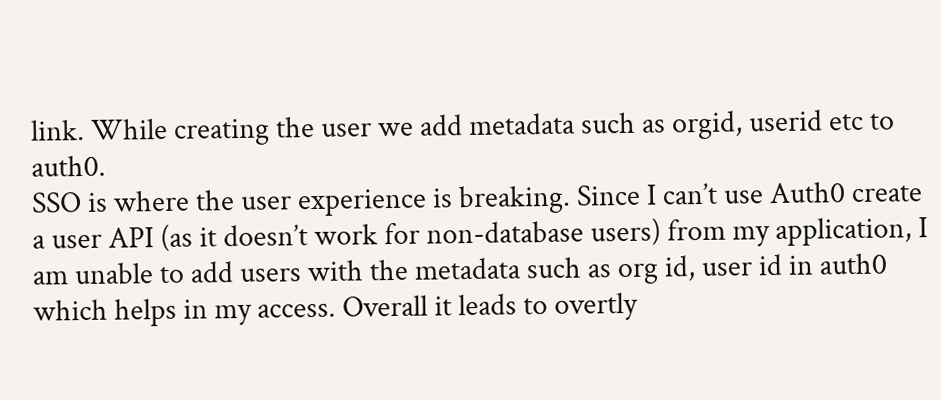link. While creating the user we add metadata such as orgid, userid etc to auth0.
SSO is where the user experience is breaking. Since I can’t use Auth0 create a user API (as it doesn’t work for non-database users) from my application, I am unable to add users with the metadata such as org id, user id in auth0 which helps in my access. Overall it leads to overtly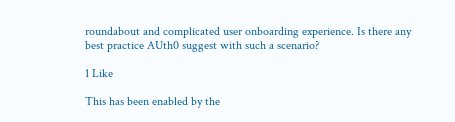roundabout and complicated user onboarding experience. Is there any best practice AUth0 suggest with such a scenario?

1 Like

This has been enabled by the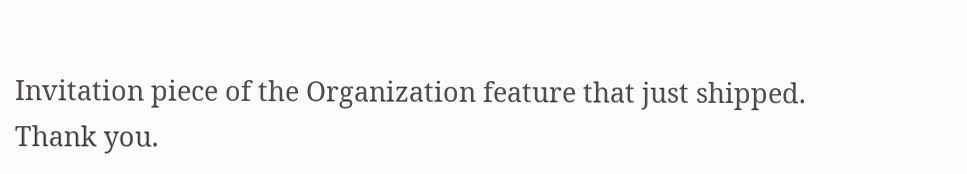Invitation piece of the Organization feature that just shipped.
Thank you.